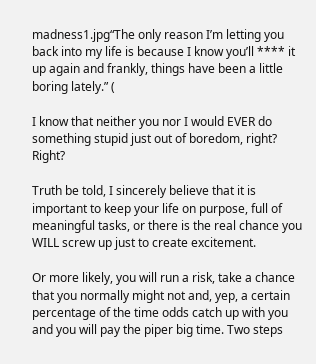madness1.jpg“The only reason I’m letting you back into my life is because I know you’ll **** it up again and frankly, things have been a little boring lately.” (

I know that neither you nor I would EVER do something stupid just out of boredom, right? Right?

Truth be told, I sincerely believe that it is important to keep your life on purpose, full of meaningful tasks, or there is the real chance you WILL screw up just to create excitement.

Or more likely, you will run a risk, take a chance that you normally might not and, yep, a certain percentage of the time odds catch up with you and you will pay the piper big time. Two steps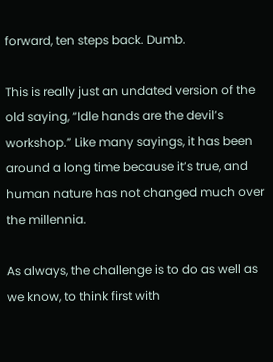forward, ten steps back. Dumb.

This is really just an undated version of the old saying, “Idle hands are the devil’s workshop.” Like many sayings, it has been around a long time because it’s true, and human nature has not changed much over the millennia.

As always, the challenge is to do as well as we know, to think first with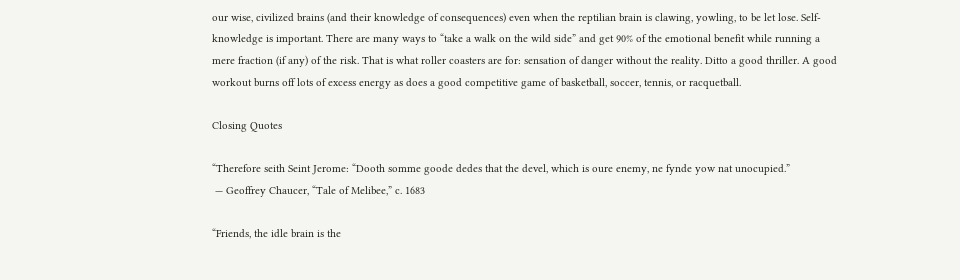our wise, civilized brains (and their knowledge of consequences) even when the reptilian brain is clawing, yowling, to be let lose. Self-knowledge is important. There are many ways to “take a walk on the wild side” and get 90% of the emotional benefit while running a mere fraction (if any) of the risk. That is what roller coasters are for: sensation of danger without the reality. Ditto a good thriller. A good workout burns off lots of excess energy as does a good competitive game of basketball, soccer, tennis, or racquetball.

Closing Quotes

“Therefore seith Seint Jerome: “Dooth somme goode dedes that the devel, which is oure enemy, ne fynde yow nat unocupied.”
 — Geoffrey Chaucer, “Tale of Melibee,” c. 1683

“Friends, the idle brain is the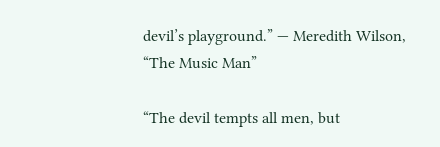devil’s playground.” — Meredith Wilson, “The Music Man”

“The devil tempts all men, but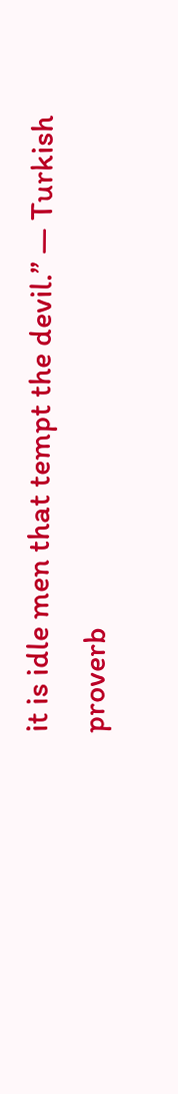it is idle men that tempt the devil.” — Turkish proverb